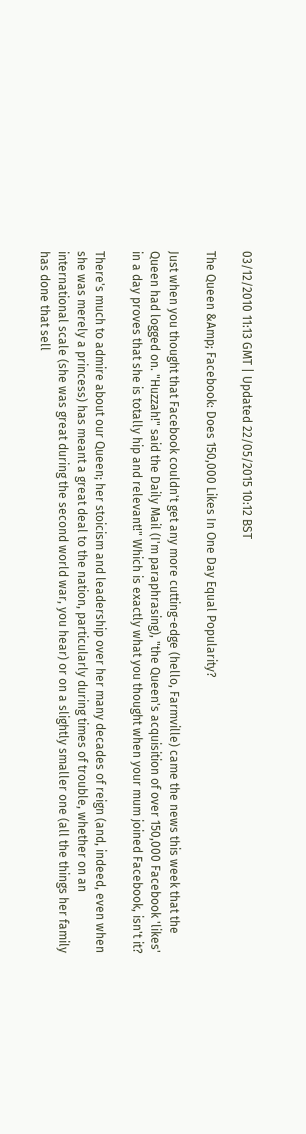03/12/2010 11:13 GMT | Updated 22/05/2015 10:12 BST

The Queen &Amp; Facebook: Does 150,000 Likes In One Day Equal Popularity?

Just when you thought that Facebook couldn't get any more cutting-edge (hello, Farmville) came the news this week that the Queen had logged on. "Huzzah!" said the Daily Mail (I'm paraphrasing), "the Queen's acquisition of over 150,000 Facebook 'likes' in a day proves that she is totally hip and relevant!" Which is exactly what you thought when your mum joined Facebook, isn't it?

There's much to admire about our Queen; her stoicism and leadership over her many decades of reign (and, indeed, even when she was merely a princess) has meant a great deal to the nation, particularly during times of trouble, whether on an international scale (she was great during the second world war, you hear) or on a slightly smaller one (all the things her family has done that sell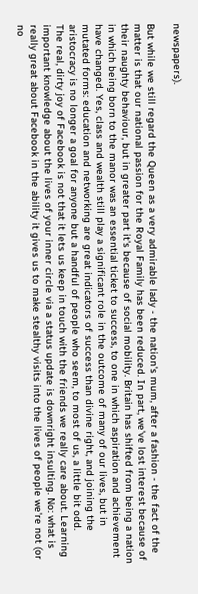newspapers).

But while we still regard the Queen as a very admirable lady - the nation's mum, after a fashion - the fact of the matter is that our national passion for the Royal Family has been reduced. In part, we've lost interest because of their naughty behaviour, but in greater part it's because of social mobility. Britain has shifted from being a nation in which being born to the manor was an essential ticket to success, to one in which aspiration and achievement have changed. Yes, class and wealth still play a significant role in the outcome of many of our lives, but in mutated forms: education and networking are great indicators of success than divine right, and joining the aristocracy is no longer a goal for anyone but a handful of people who seem, to most of us, a little bit odd.
The real, dirty joy of Facebook is not that it lets us keep in touch with the friends we really care about. Learning important knowledge about the lives of your inner circle via a status update is downright insulting. No: what is really great about Facebook in the ability it gives us to make stealthy visits into the lives of people we're not (or no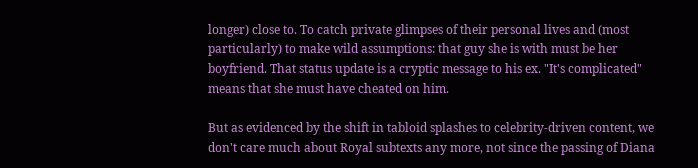longer) close to. To catch private glimpses of their personal lives and (most particularly) to make wild assumptions: that guy she is with must be her boyfriend. That status update is a cryptic message to his ex. "It's complicated" means that she must have cheated on him.

But as evidenced by the shift in tabloid splashes to celebrity-driven content, we don't care much about Royal subtexts any more, not since the passing of Diana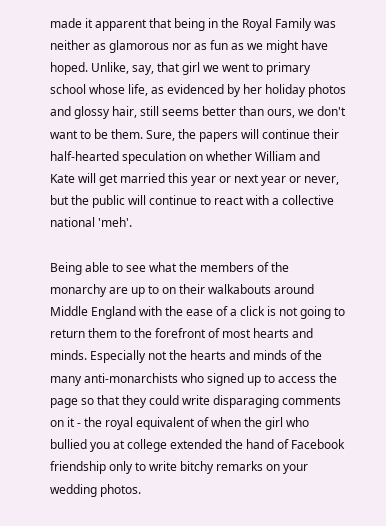made it apparent that being in the Royal Family was neither as glamorous nor as fun as we might have hoped. Unlike, say, that girl we went to primary school whose life, as evidenced by her holiday photos and glossy hair, still seems better than ours, we don't want to be them. Sure, the papers will continue their half-hearted speculation on whether William and Kate will get married this year or next year or never, but the public will continue to react with a collective national 'meh'.

Being able to see what the members of the monarchy are up to on their walkabouts around Middle England with the ease of a click is not going to return them to the forefront of most hearts and minds. Especially not the hearts and minds of the many anti-monarchists who signed up to access the page so that they could write disparaging comments on it - the royal equivalent of when the girl who bullied you at college extended the hand of Facebook friendship only to write bitchy remarks on your wedding photos.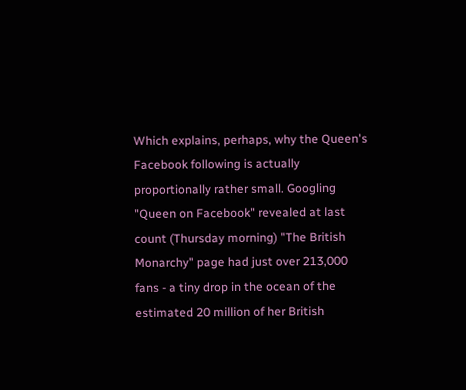Which explains, perhaps, why the Queen's Facebook following is actually proportionally rather small. Googling "Queen on Facebook" revealed at last count (Thursday morning) "The British Monarchy" page had just over 213,000 fans - a tiny drop in the ocean of the estimated 20 million of her British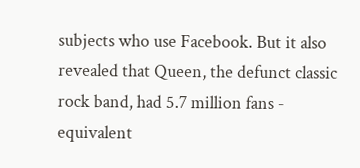subjects who use Facebook. But it also revealed that Queen, the defunct classic rock band, had 5.7 million fans - equivalent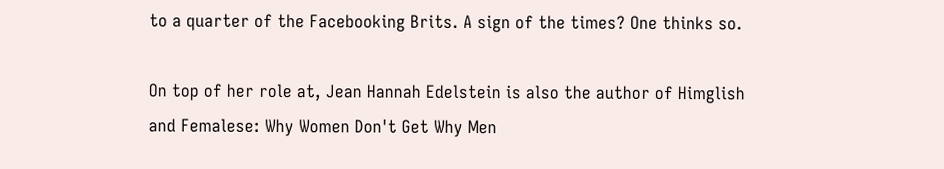to a quarter of the Facebooking Brits. A sign of the times? One thinks so.

On top of her role at, Jean Hannah Edelstein is also the author of Himglish and Femalese: Why Women Don't Get Why Men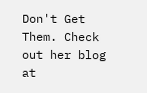Don't Get Them. Check out her blog at